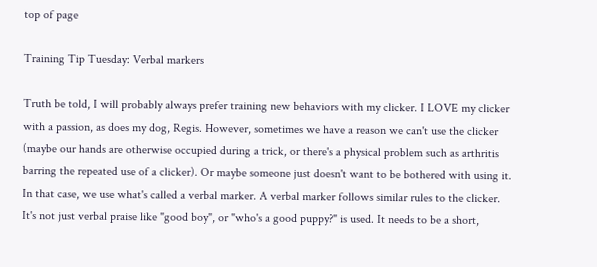top of page

Training Tip Tuesday: Verbal markers

Truth be told, I will probably always prefer training new behaviors with my clicker. I LOVE my clicker with a passion, as does my dog, Regis. However, sometimes we have a reason we can't use the clicker (maybe our hands are otherwise occupied during a trick, or there's a physical problem such as arthritis barring the repeated use of a clicker). Or maybe someone just doesn't want to be bothered with using it. In that case, we use what's called a verbal marker. A verbal marker follows similar rules to the clicker. It's not just verbal praise like "good boy", or "who's a good puppy?" is used. It needs to be a short,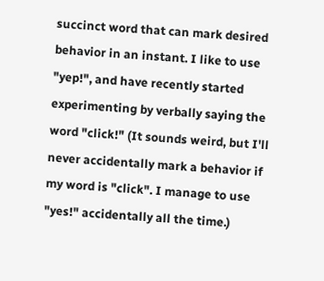succinct word that can mark desired behavior in an instant. I like to use "yep!", and have recently started experimenting by verbally saying the word "click!" (It sounds weird, but I'll never accidentally mark a behavior if my word is "click". I manage to use "yes!" accidentally all the time.)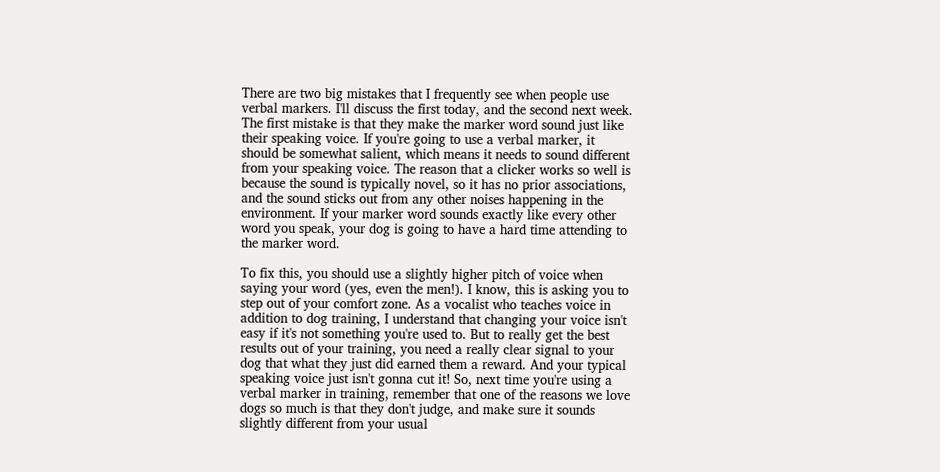There are two big mistakes that I frequently see when people use verbal markers. I'll discuss the first today, and the second next week. The first mistake is that they make the marker word sound just like their speaking voice. If you're going to use a verbal marker, it should be somewhat salient, which means it needs to sound different from your speaking voice. The reason that a clicker works so well is because the sound is typically novel, so it has no prior associations, and the sound sticks out from any other noises happening in the environment. If your marker word sounds exactly like every other word you speak, your dog is going to have a hard time attending to the marker word.

To fix this, you should use a slightly higher pitch of voice when saying your word (yes, even the men!). I know, this is asking you to step out of your comfort zone. As a vocalist who teaches voice in addition to dog training, I understand that changing your voice isn't easy if it's not something you're used to. But to really get the best results out of your training, you need a really clear signal to your dog that what they just did earned them a reward. And your typical speaking voice just isn't gonna cut it! So, next time you're using a verbal marker in training, remember that one of the reasons we love dogs so much is that they don't judge, and make sure it sounds slightly different from your usual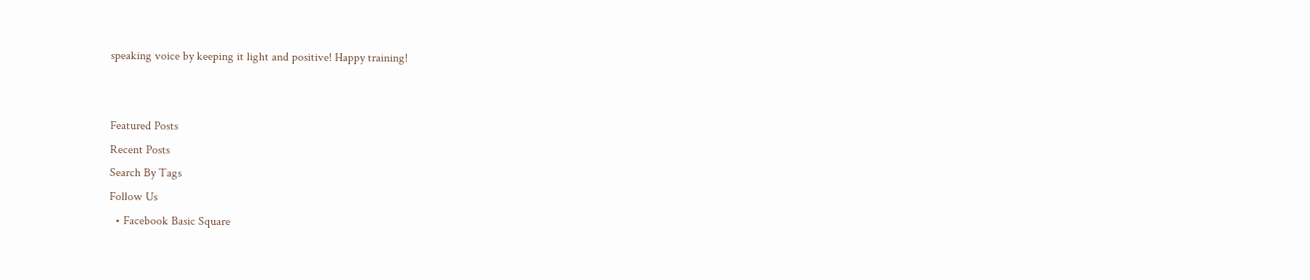speaking voice by keeping it light and positive! Happy training!


Featured Posts
Recent Posts
Search By Tags
Follow Us
  • Facebook Basic Square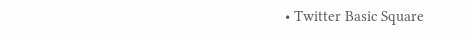• Twitter Basic Square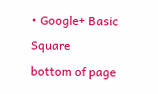• Google+ Basic Square
bottom of page